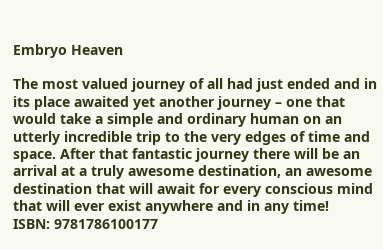Embryo Heaven

The most valued journey of all had just ended and in its place awaited yet another journey – one that would take a simple and ordinary human on an utterly incredible trip to the very edges of time and space. After that fantastic journey there will be an arrival at a truly awesome destination, an awesome destination that will await for every conscious mind that will ever exist anywhere and in any time!
ISBN: 9781786100177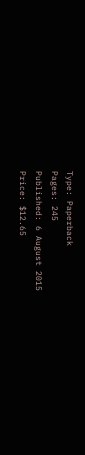Type: Paperback
Pages: 245
Published: 6 August 2015
Price: $12.65